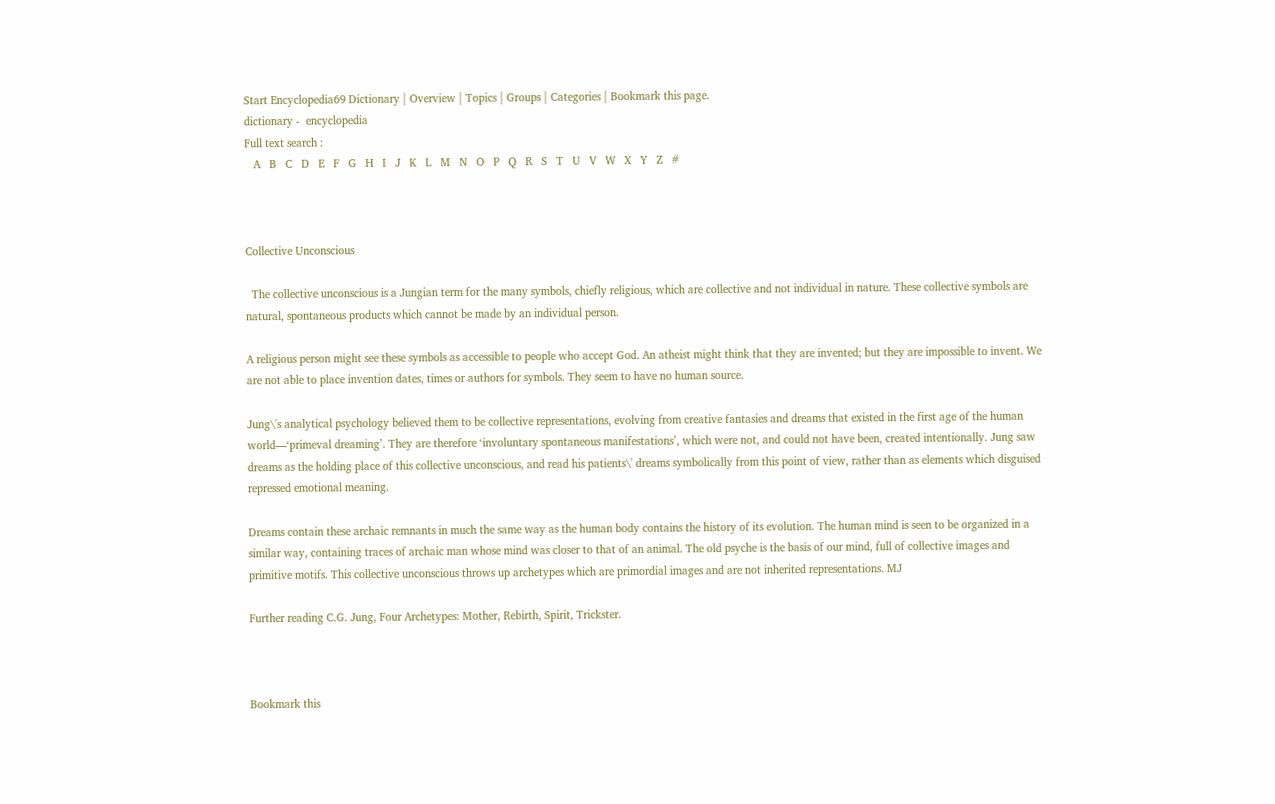Start Encyclopedia69 Dictionary | Overview | Topics | Groups | Categories | Bookmark this page.
dictionary -  encyclopedia
Full text search :
   A   B   C   D   E   F   G   H   I   J   K   L   M   N   O   P   Q   R   S   T   U   V   W   X   Y   Z   #



Collective Unconscious

  The collective unconscious is a Jungian term for the many symbols, chiefly religious, which are collective and not individual in nature. These collective symbols are natural, spontaneous products which cannot be made by an individual person.

A religious person might see these symbols as accessible to people who accept God. An atheist might think that they are invented; but they are impossible to invent. We are not able to place invention dates, times or authors for symbols. They seem to have no human source.

Jung\'s analytical psychology believed them to be collective representations, evolving from creative fantasies and dreams that existed in the first age of the human world—‘primeval dreaming’. They are therefore ‘involuntary spontaneous manifestations’, which were not, and could not have been, created intentionally. Jung saw dreams as the holding place of this collective unconscious, and read his patients\' dreams symbolically from this point of view, rather than as elements which disguised repressed emotional meaning.

Dreams contain these archaic remnants in much the same way as the human body contains the history of its evolution. The human mind is seen to be organized in a similar way, containing traces of archaic man whose mind was closer to that of an animal. The old psyche is the basis of our mind, full of collective images and primitive motifs. This collective unconscious throws up archetypes which are primordial images and are not inherited representations. MJ

Further reading C.G. Jung, Four Archetypes: Mother, Rebirth, Spirit, Trickster.



Bookmark this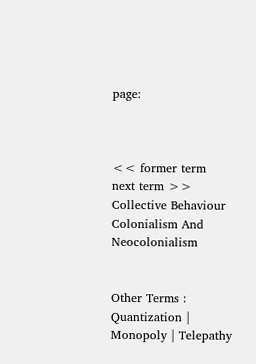page:



<< former term
next term >>
Collective Behaviour
Colonialism And Neocolonialism


Other Terms : Quantization | Monopoly | Telepathy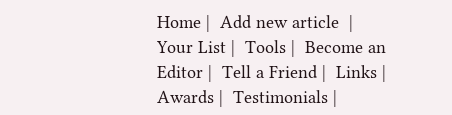Home |  Add new article  |  Your List |  Tools |  Become an Editor |  Tell a Friend |  Links |  Awards |  Testimonials |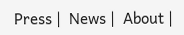Press |  News |  About |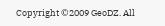Copyright ©2009 GeoDZ. All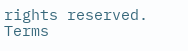rights reserved.  Terms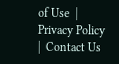of Use  |  Privacy Policy  |  Contact Us